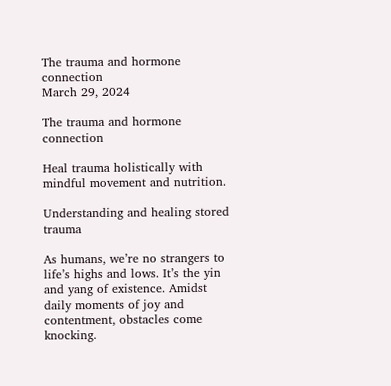The trauma and hormone connection
March 29, 2024

The trauma and hormone connection

Heal trauma holistically with mindful movement and nutrition.

Understanding and healing stored trauma

As humans, we’re no strangers to life’s highs and lows. It’s the yin and yang of existence. Amidst daily moments of joy and contentment, obstacles come knocking.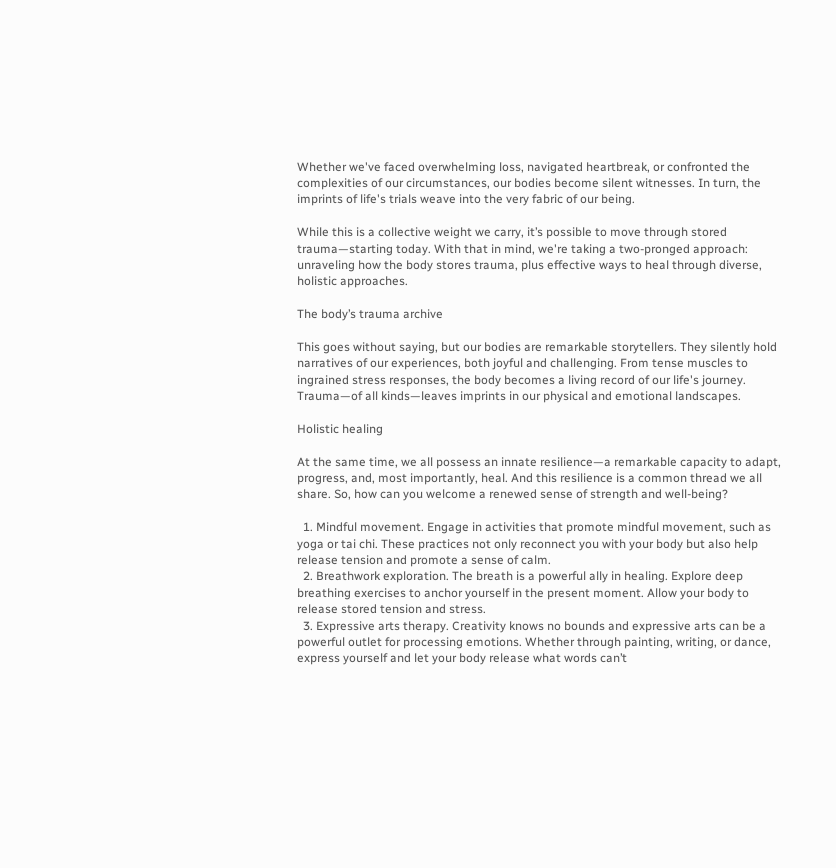Whether we've faced overwhelming loss, navigated heartbreak, or confronted the complexities of our circumstances, our bodies become silent witnesses. In turn, the imprints of life's trials weave into the very fabric of our being.

While this is a collective weight we carry, it’s possible to move through stored trauma—starting today. With that in mind, we're taking a two-pronged approach: unraveling how the body stores trauma, plus effective ways to heal through diverse, holistic approaches.

The body’s trauma archive

This goes without saying, but our bodies are remarkable storytellers. They silently hold narratives of our experiences, both joyful and challenging. From tense muscles to ingrained stress responses, the body becomes a living record of our life's journey. Trauma—of all kinds—leaves imprints in our physical and emotional landscapes.

Holistic healing

At the same time, we all possess an innate resilience—a remarkable capacity to adapt, progress, and, most importantly, heal. And this resilience is a common thread we all share. So, how can you welcome a renewed sense of strength and well-being?

  1. Mindful movement. Engage in activities that promote mindful movement, such as yoga or tai chi. These practices not only reconnect you with your body but also help release tension and promote a sense of calm.
  2. Breathwork exploration. The breath is a powerful ally in healing. Explore deep breathing exercises to anchor yourself in the present moment. Allow your body to release stored tension and stress.
  3. Expressive arts therapy. Creativity knows no bounds and expressive arts can be a powerful outlet for processing emotions. Whether through painting, writing, or dance, express yourself and let your body release what words can’t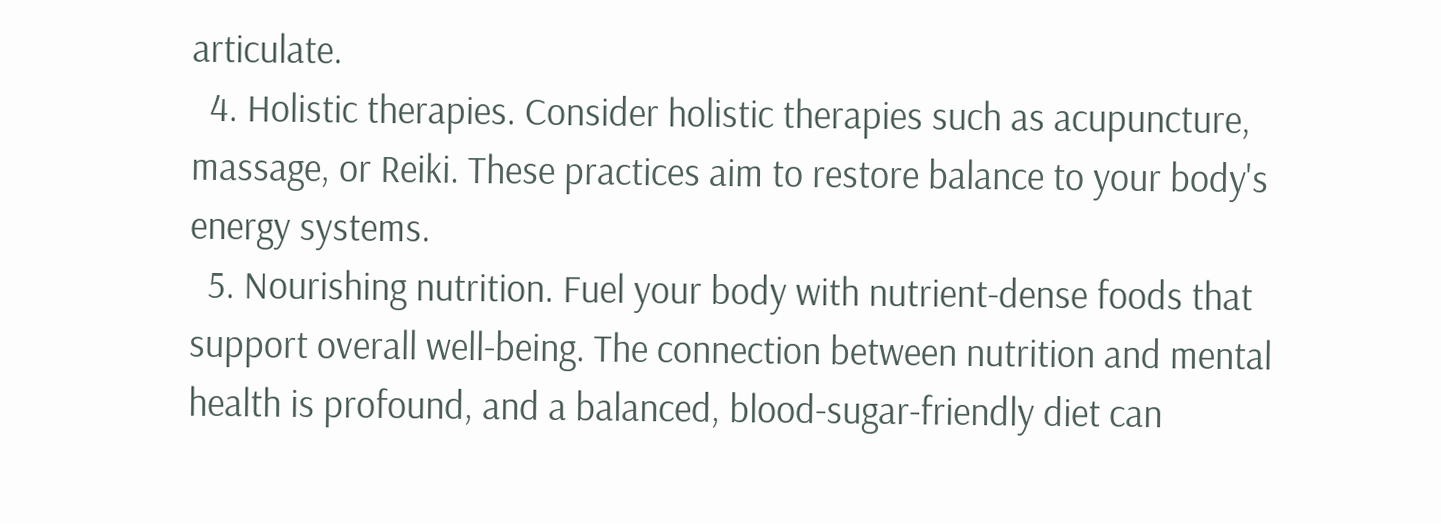articulate.
  4. Holistic therapies. Consider holistic therapies such as acupuncture, massage, or Reiki. These practices aim to restore balance to your body's energy systems.
  5. Nourishing nutrition. Fuel your body with nutrient-dense foods that support overall well-being. The connection between nutrition and mental health is profound, and a balanced, blood-sugar-friendly diet can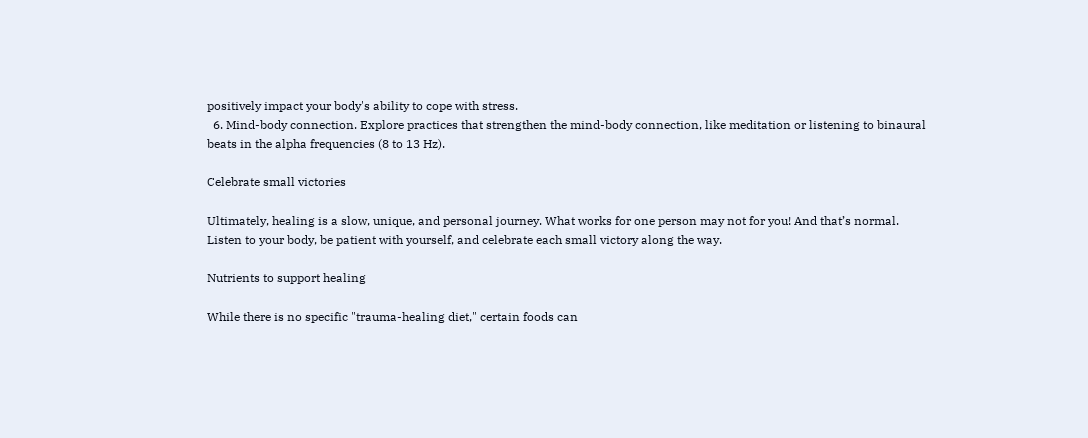positively impact your body's ability to cope with stress.
  6. Mind-body connection. Explore practices that strengthen the mind-body connection, like meditation or listening to binaural beats in the alpha frequencies (8 to 13 Hz).

Celebrate small victories

Ultimately, healing is a slow, unique, and personal journey. What works for one person may not for you! And that’s normal. Listen to your body, be patient with yourself, and celebrate each small victory along the way.

Nutrients to support healing

While there is no specific "trauma-healing diet," certain foods can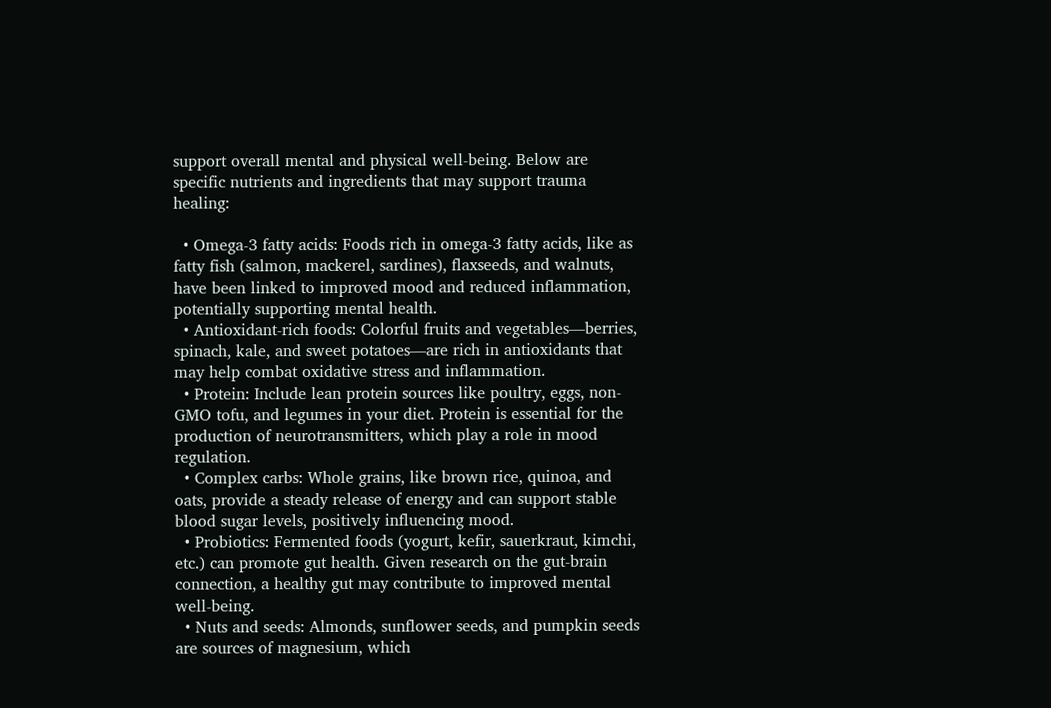support overall mental and physical well-being. Below are specific nutrients and ingredients that may support trauma healing:

  • Omega-3 fatty acids: Foods rich in omega-3 fatty acids, like as fatty fish (salmon, mackerel, sardines), flaxseeds, and walnuts, have been linked to improved mood and reduced inflammation, potentially supporting mental health.
  • Antioxidant-rich foods: Colorful fruits and vegetables—berries, spinach, kale, and sweet potatoes—are rich in antioxidants that may help combat oxidative stress and inflammation.
  • Protein: Include lean protein sources like poultry, eggs, non-GMO tofu, and legumes in your diet. Protein is essential for the production of neurotransmitters, which play a role in mood regulation.
  • Complex carbs: Whole grains, like brown rice, quinoa, and oats, provide a steady release of energy and can support stable blood sugar levels, positively influencing mood.
  • Probiotics: Fermented foods (yogurt, kefir, sauerkraut, kimchi, etc.) can promote gut health. Given research on the gut-brain connection, a healthy gut may contribute to improved mental well-being.
  • Nuts and seeds: Almonds, sunflower seeds, and pumpkin seeds are sources of magnesium, which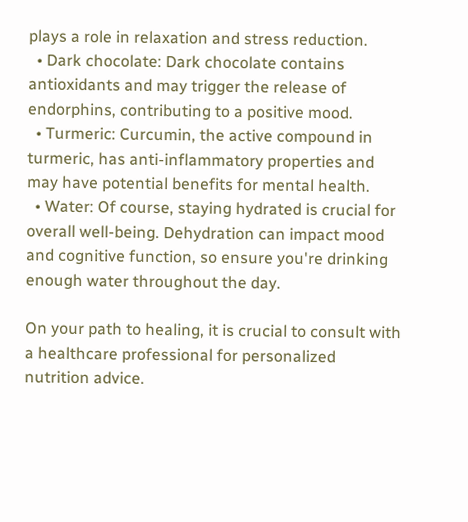plays a role in relaxation and stress reduction.
  • Dark chocolate: Dark chocolate contains antioxidants and may trigger the release of endorphins, contributing to a positive mood.
  • Turmeric: Curcumin, the active compound in turmeric, has anti-inflammatory properties and may have potential benefits for mental health.
  • Water: Of course, staying hydrated is crucial for overall well-being. Dehydration can impact mood and cognitive function, so ensure you're drinking enough water throughout the day.

On your path to healing, it is crucial to consult with a healthcare professional for personalized nutrition advice.